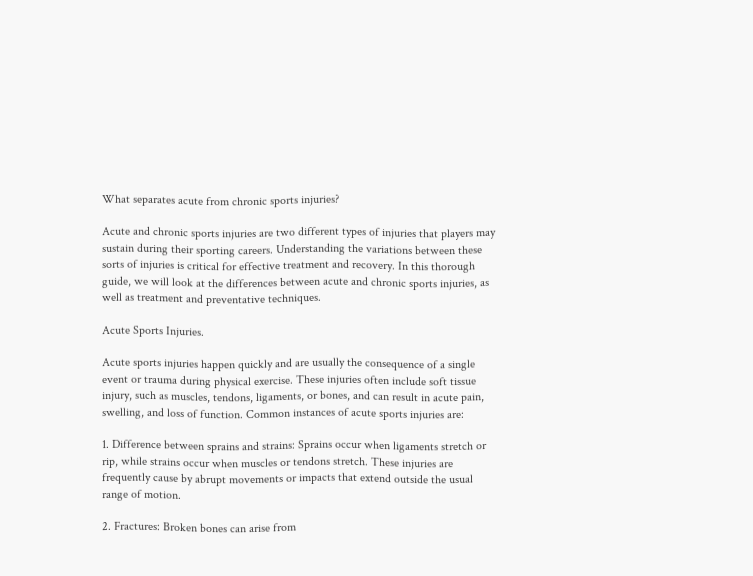What separates acute from chronic sports injuries?

Acute and chronic sports injuries are two different types of injuries that players may sustain during their sporting careers. Understanding the variations between these sorts of injuries is critical for effective treatment and recovery. In this thorough guide, we will look at the differences between acute and chronic sports injuries, as well as treatment and preventative techniques.

Acute Sports Injuries.

Acute sports injuries happen quickly and are usually the consequence of a single event or trauma during physical exercise. These injuries often include soft tissue injury, such as muscles, tendons, ligaments, or bones, and can result in acute pain, swelling, and loss of function. Common instances of acute sports injuries are:

1. Difference between sprains and strains: Sprains occur when ligaments stretch or rip, while strains occur when muscles or tendons stretch. These injuries are frequently cause by abrupt movements or impacts that extend outside the usual range of motion.

2. Fractures: Broken bones can arise from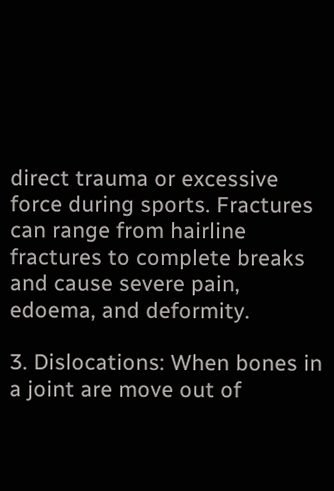direct trauma or excessive force during sports. Fractures can range from hairline fractures to complete breaks and cause severe pain, edoema, and deformity.

3. Dislocations: When bones in a joint are move out of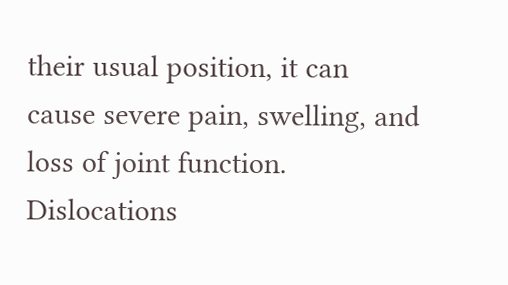their usual position, it can cause severe pain, swelling, and loss of joint function. Dislocations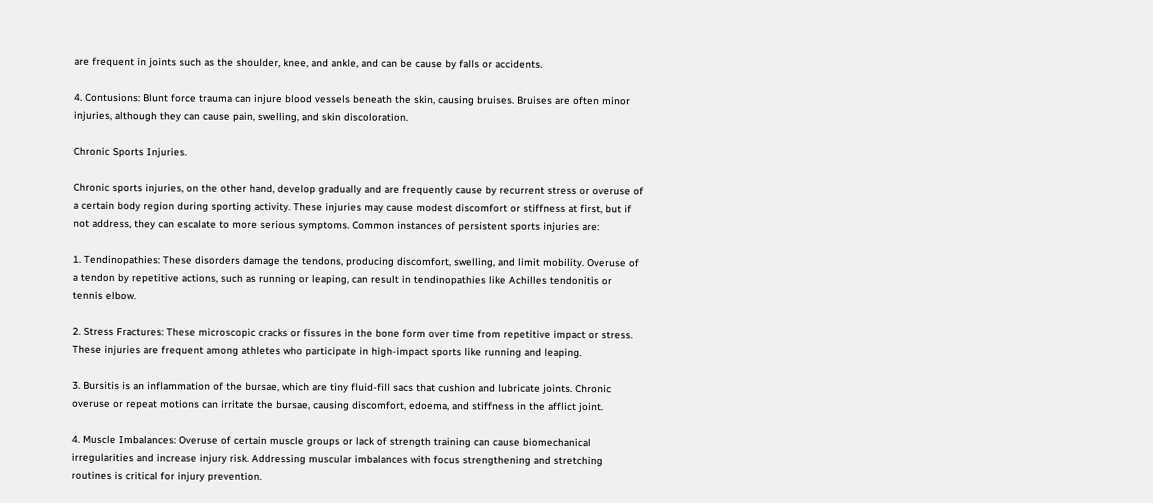are frequent in joints such as the shoulder, knee, and ankle, and can be cause by falls or accidents.

4. Contusions: Blunt force trauma can injure blood vessels beneath the skin, causing bruises. Bruises are often minor injuries, although they can cause pain, swelling, and skin discoloration.

Chronic Sports Injuries.

Chronic sports injuries, on the other hand, develop gradually and are frequently cause by recurrent stress or overuse of a certain body region during sporting activity. These injuries may cause modest discomfort or stiffness at first, but if not address, they can escalate to more serious symptoms. Common instances of persistent sports injuries are:

1. Tendinopathies: These disorders damage the tendons, producing discomfort, swelling, and limit mobility. Overuse of a tendon by repetitive actions, such as running or leaping, can result in tendinopathies like Achilles tendonitis or tennis elbow.

2. Stress Fractures: These microscopic cracks or fissures in the bone form over time from repetitive impact or stress. These injuries are frequent among athletes who participate in high-impact sports like running and leaping.

3. Bursitis is an inflammation of the bursae, which are tiny fluid-fill sacs that cushion and lubricate joints. Chronic overuse or repeat motions can irritate the bursae, causing discomfort, edoema, and stiffness in the afflict joint.

4. Muscle Imbalances: Overuse of certain muscle groups or lack of strength training can cause biomechanical irregularities and increase injury risk. Addressing muscular imbalances with focus strengthening and stretching routines is critical for injury prevention.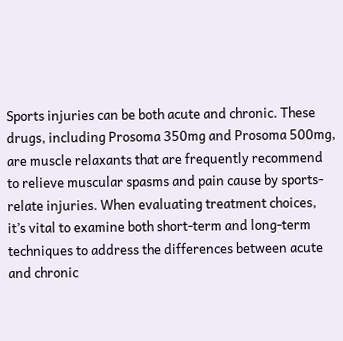Sports injuries can be both acute and chronic. These drugs, including Prosoma 350mg and Prosoma 500mg, are muscle relaxants that are frequently recommend to relieve muscular spasms and pain cause by sports-relate injuries. When evaluating treatment choices, it’s vital to examine both short-term and long-term techniques to address the differences between acute and chronic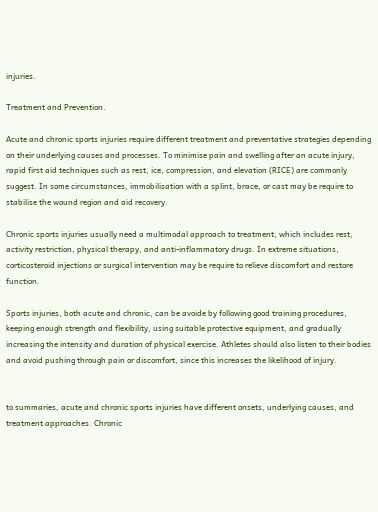injuries.

Treatment and Prevention.

Acute and chronic sports injuries require different treatment and preventative strategies depending on their underlying causes and processes. To minimise pain and swelling after an acute injury, rapid first aid techniques such as rest, ice, compression, and elevation (RICE) are commonly suggest. In some circumstances, immobilisation with a splint, brace, or cast may be require to stabilise the wound region and aid recovery.

Chronic sports injuries usually need a multimodal approach to treatment, which includes rest, activity restriction, physical therapy, and anti-inflammatory drugs. In extreme situations, corticosteroid injections or surgical intervention may be require to relieve discomfort and restore function.

Sports injuries, both acute and chronic, can be avoide by following good training procedures, keeping enough strength and flexibility, using suitable protective equipment, and gradually increasing the intensity and duration of physical exercise. Athletes should also listen to their bodies and avoid pushing through pain or discomfort, since this increases the likelihood of injury.


to summaries, acute and chronic sports injuries have different onsets, underlying causes, and treatment approaches. Chronic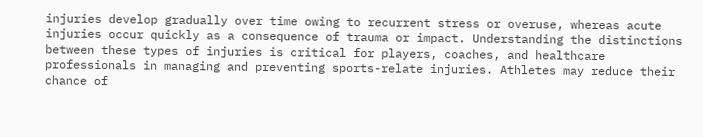injuries develop gradually over time owing to recurrent stress or overuse, whereas acute injuries occur quickly as a consequence of trauma or impact. Understanding the distinctions between these types of injuries is critical for players, coaches, and healthcare professionals in managing and preventing sports-relate injuries. Athletes may reduce their chance of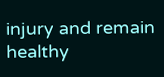injury and remain healthy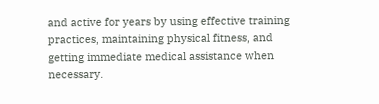and active for years by using effective training practices, maintaining physical fitness, and getting immediate medical assistance when necessary.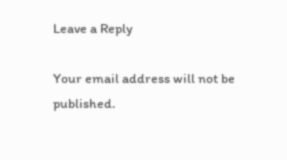Leave a Reply

Your email address will not be published.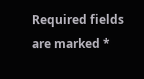Required fields are marked *